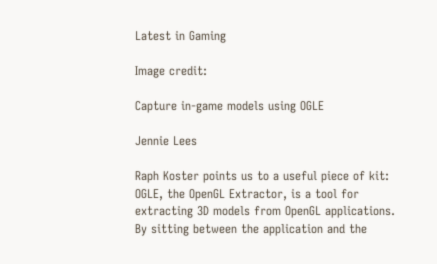Latest in Gaming

Image credit:

Capture in-game models using OGLE

Jennie Lees

Raph Koster points us to a useful piece of kit: OGLE, the OpenGL Extractor, is a tool for extracting 3D models from OpenGL applications. By sitting between the application and the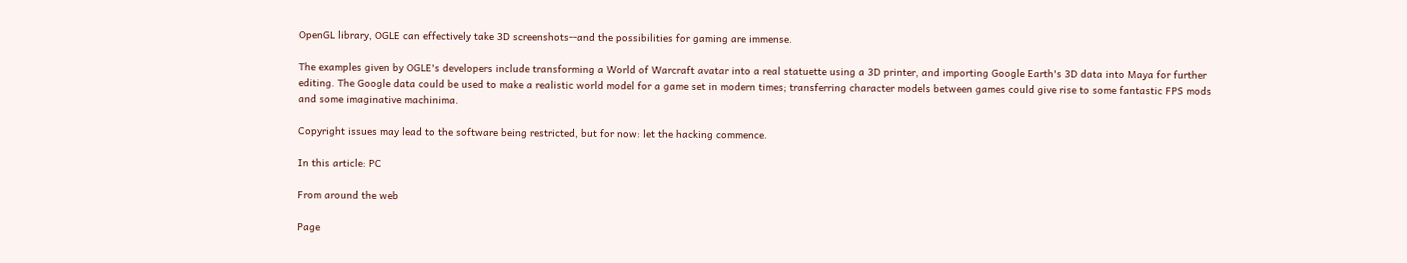OpenGL library, OGLE can effectively take 3D screenshots--and the possibilities for gaming are immense.

The examples given by OGLE's developers include transforming a World of Warcraft avatar into a real statuette using a 3D printer, and importing Google Earth's 3D data into Maya for further editing. The Google data could be used to make a realistic world model for a game set in modern times; transferring character models between games could give rise to some fantastic FPS mods and some imaginative machinima.

Copyright issues may lead to the software being restricted, but for now: let the hacking commence.

In this article: PC

From around the web

Page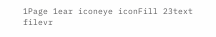1Page 1ear iconeye iconFill 23text filevr